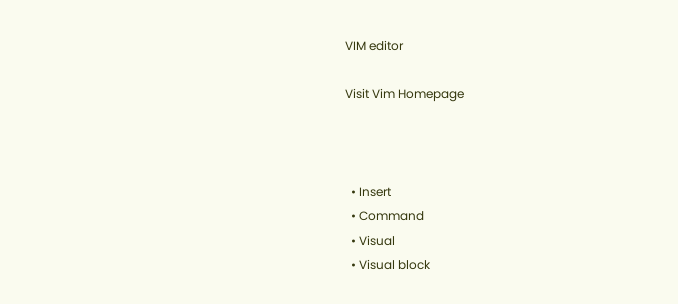VIM editor

Visit Vim Homepage



  • Insert
  • Command
  • Visual
  • Visual block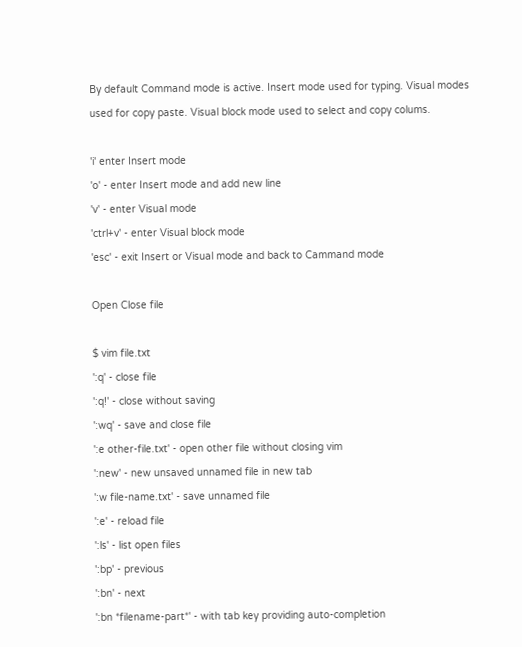By default Command mode is active. Insert mode used for typing. Visual modes used for copy paste. Visual block mode used to select and copy colums.

'i' enter Insert mode
'o' - enter Insert mode and add new line
'v' - enter Visual mode
'ctrl+v' - enter Visual block mode
'esc' - exit Insert or Visual mode and back to Cammand mode

Open Close file

$ vim file.txt
':q' - close file
':q!' - close without saving
':wq' - save and close file
':e other-file.txt' - open other file without closing vim
':new' - new unsaved unnamed file in new tab
':w file-name.txt' - save unnamed file
':e' - reload file
':ls' - list open files
':bp' - previous
':bn' - next
':bn *filename-part*' - with tab key providing auto-completion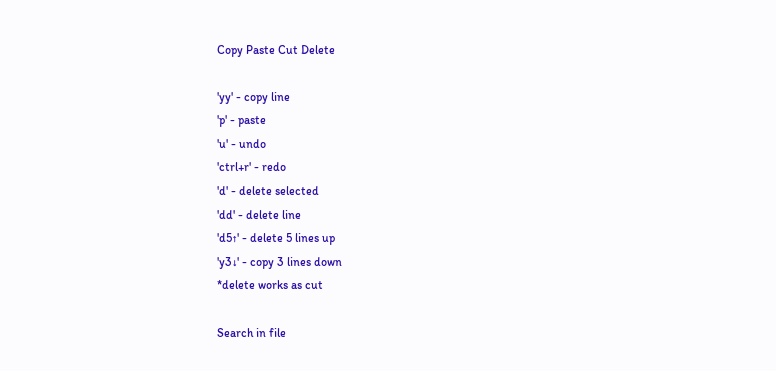Copy Paste Cut Delete

'yy' - copy line
'p' - paste
'u' - undo
'ctrl+r' - redo
'd' - delete selected
'dd' - delete line
'd5↑' - delete 5 lines up
'y3↓' - copy 3 lines down
*delete works as cut

Search in file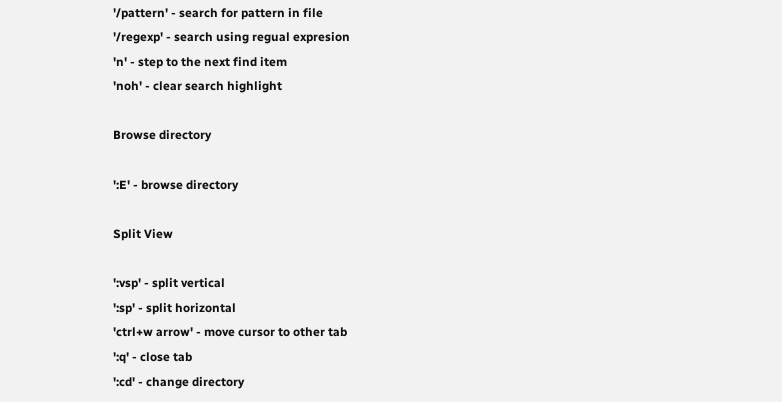'/pattern' - search for pattern in file
'/regexp' - search using regual expresion
'n' - step to the next find item
'noh' - clear search highlight

Browse directory

':E' - browse directory

Split View

':vsp' - split vertical
':sp' - split horizontal
'ctrl+w arrow' - move cursor to other tab
':q' - close tab
':cd' - change directory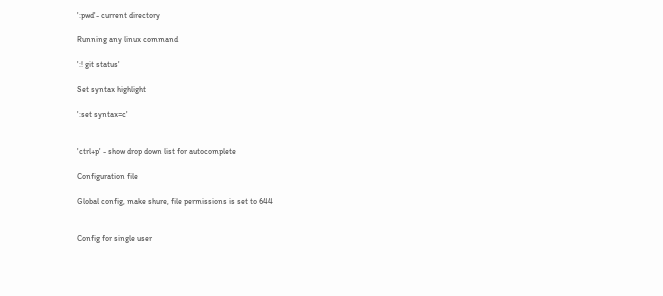':pwd'- current directory

Running any linux command

':! git status'

Set syntax highlight

':set syntax=c'


'ctrl+p' - show drop down list for autocomplete

Configuration file

Global config, make shure, file permissions is set to 644


Config for single user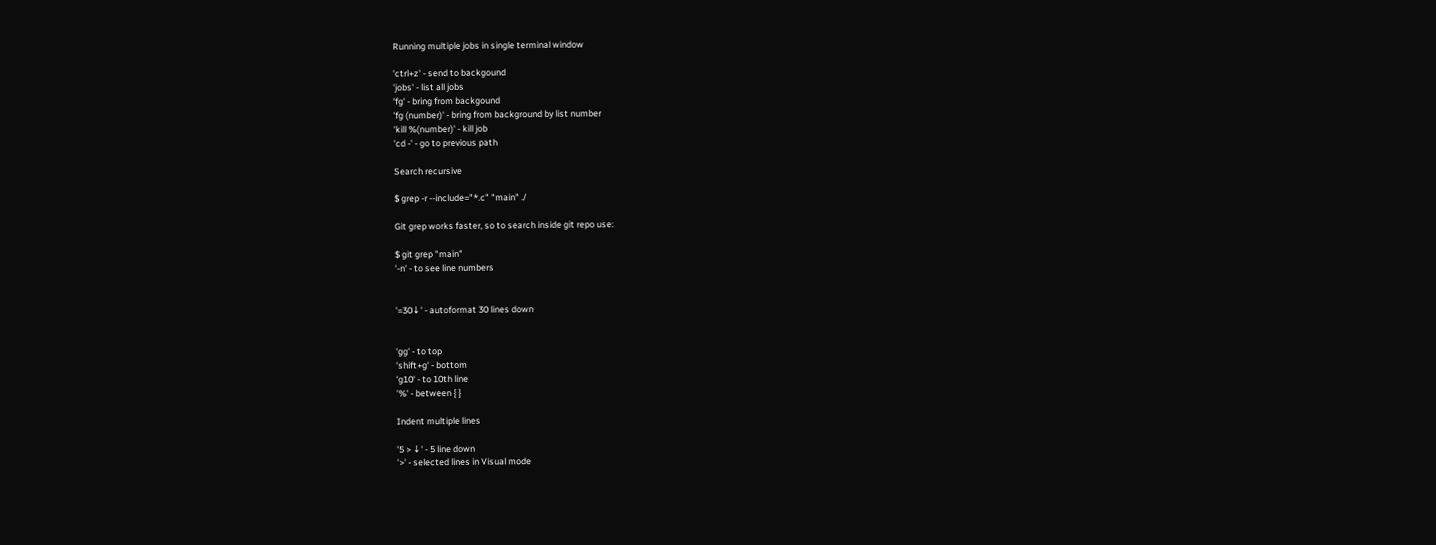Running multiple jobs in single terminal window

'ctrl+z' - send to backgound
'jobs' - list all jobs
'fg' - bring from backgound
'fg (number)' - bring from background by list number
'kill %(number)' - kill job
'cd -' - go to previous path

Search recursive

$ grep -r --include="*.c" "main" ./

Git grep works faster, so to search inside git repo use:

$ git grep "main"
'-n' - to see line numbers


'=30↓' - autoformat 30 lines down


'gg' - to top
'shift+g' - bottom
'g10' - to 10th line
'%' - between { }

Indent multiple lines

'5 > ↓' - 5 line down
'>' - selected lines in Visual mode